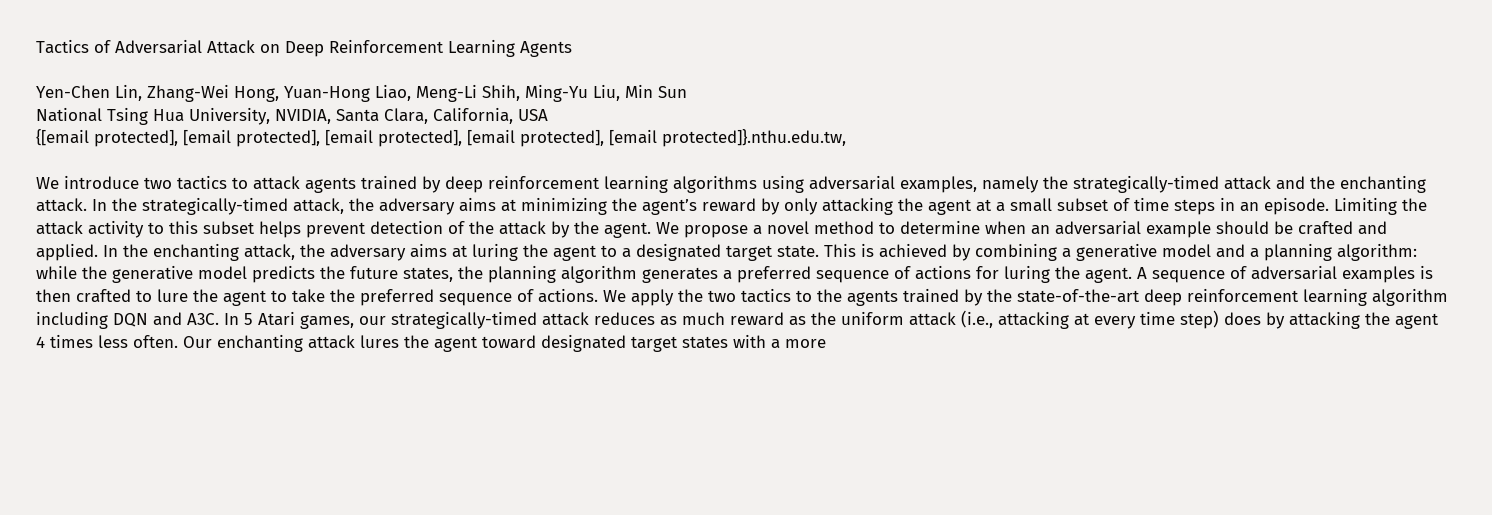Tactics of Adversarial Attack on Deep Reinforcement Learning Agents

Yen-Chen Lin, Zhang-Wei Hong, Yuan-Hong Liao, Meng-Li Shih, Ming-Yu Liu, Min Sun
National Tsing Hua University, NVIDIA, Santa Clara, California, USA
{[email protected], [email protected], [email protected], [email protected], [email protected]}.nthu.edu.tw,

We introduce two tactics to attack agents trained by deep reinforcement learning algorithms using adversarial examples, namely the strategically-timed attack and the enchanting attack. In the strategically-timed attack, the adversary aims at minimizing the agent’s reward by only attacking the agent at a small subset of time steps in an episode. Limiting the attack activity to this subset helps prevent detection of the attack by the agent. We propose a novel method to determine when an adversarial example should be crafted and applied. In the enchanting attack, the adversary aims at luring the agent to a designated target state. This is achieved by combining a generative model and a planning algorithm: while the generative model predicts the future states, the planning algorithm generates a preferred sequence of actions for luring the agent. A sequence of adversarial examples is then crafted to lure the agent to take the preferred sequence of actions. We apply the two tactics to the agents trained by the state-of-the-art deep reinforcement learning algorithm including DQN and A3C. In 5 Atari games, our strategically-timed attack reduces as much reward as the uniform attack (i.e., attacking at every time step) does by attacking the agent 4 times less often. Our enchanting attack lures the agent toward designated target states with a more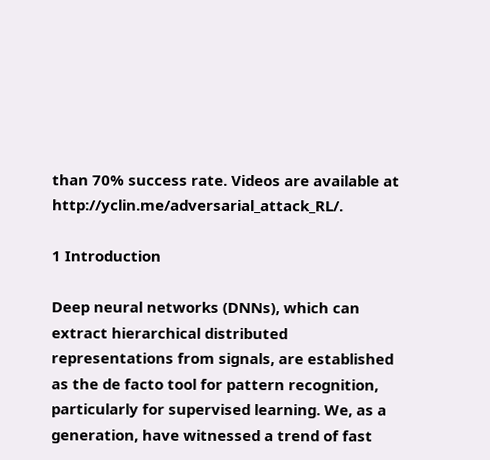than 70% success rate. Videos are available at http://yclin.me/adversarial_attack_RL/.

1 Introduction

Deep neural networks (DNNs), which can extract hierarchical distributed representations from signals, are established as the de facto tool for pattern recognition, particularly for supervised learning. We, as a generation, have witnessed a trend of fast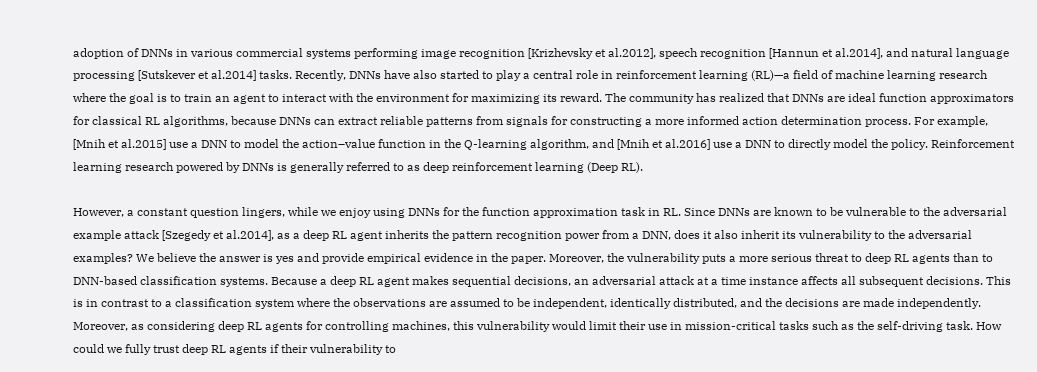adoption of DNNs in various commercial systems performing image recognition [Krizhevsky et al.2012], speech recognition [Hannun et al.2014], and natural language processing [Sutskever et al.2014] tasks. Recently, DNNs have also started to play a central role in reinforcement learning (RL)—a field of machine learning research where the goal is to train an agent to interact with the environment for maximizing its reward. The community has realized that DNNs are ideal function approximators for classical RL algorithms, because DNNs can extract reliable patterns from signals for constructing a more informed action determination process. For example, [Mnih et al.2015] use a DNN to model the action–value function in the Q-learning algorithm, and [Mnih et al.2016] use a DNN to directly model the policy. Reinforcement learning research powered by DNNs is generally referred to as deep reinforcement learning (Deep RL).

However, a constant question lingers, while we enjoy using DNNs for the function approximation task in RL. Since DNNs are known to be vulnerable to the adversarial example attack [Szegedy et al.2014], as a deep RL agent inherits the pattern recognition power from a DNN, does it also inherit its vulnerability to the adversarial examples? We believe the answer is yes and provide empirical evidence in the paper. Moreover, the vulnerability puts a more serious threat to deep RL agents than to DNN-based classification systems. Because a deep RL agent makes sequential decisions, an adversarial attack at a time instance affects all subsequent decisions. This is in contrast to a classification system where the observations are assumed to be independent, identically distributed, and the decisions are made independently. Moreover, as considering deep RL agents for controlling machines, this vulnerability would limit their use in mission-critical tasks such as the self-driving task. How could we fully trust deep RL agents if their vulnerability to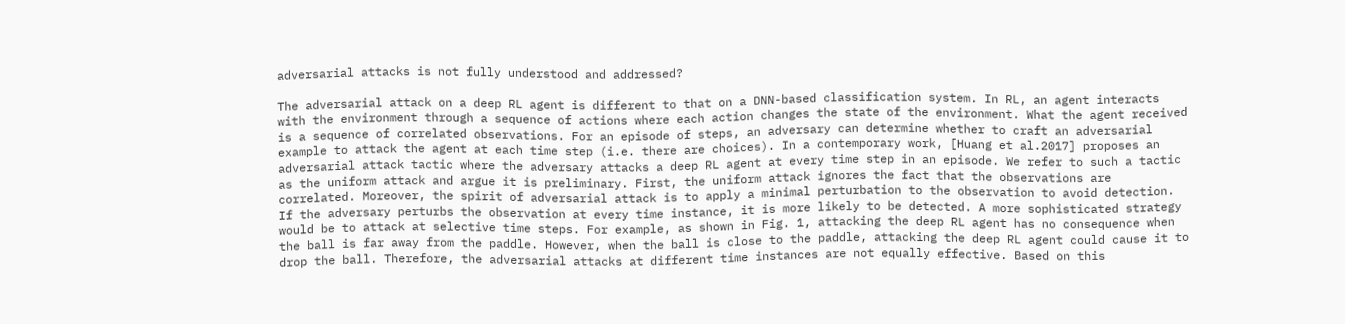adversarial attacks is not fully understood and addressed?

The adversarial attack on a deep RL agent is different to that on a DNN-based classification system. In RL, an agent interacts with the environment through a sequence of actions where each action changes the state of the environment. What the agent received is a sequence of correlated observations. For an episode of steps, an adversary can determine whether to craft an adversarial example to attack the agent at each time step (i.e. there are choices). In a contemporary work, [Huang et al.2017] proposes an adversarial attack tactic where the adversary attacks a deep RL agent at every time step in an episode. We refer to such a tactic as the uniform attack and argue it is preliminary. First, the uniform attack ignores the fact that the observations are correlated. Moreover, the spirit of adversarial attack is to apply a minimal perturbation to the observation to avoid detection. If the adversary perturbs the observation at every time instance, it is more likely to be detected. A more sophisticated strategy would be to attack at selective time steps. For example, as shown in Fig. 1, attacking the deep RL agent has no consequence when the ball is far away from the paddle. However, when the ball is close to the paddle, attacking the deep RL agent could cause it to drop the ball. Therefore, the adversarial attacks at different time instances are not equally effective. Based on this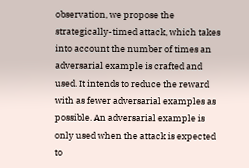observation, we propose the strategically-timed attack, which takes into account the number of times an adversarial example is crafted and used. It intends to reduce the reward with as fewer adversarial examples as possible. An adversarial example is only used when the attack is expected to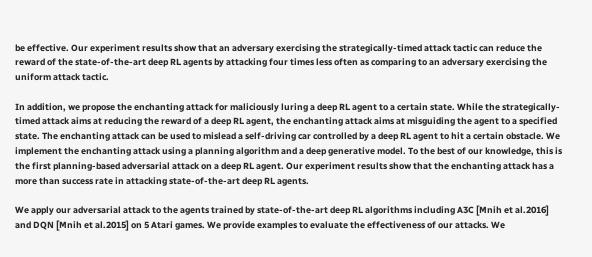be effective. Our experiment results show that an adversary exercising the strategically-timed attack tactic can reduce the reward of the state-of-the-art deep RL agents by attacking four times less often as comparing to an adversary exercising the uniform attack tactic.

In addition, we propose the enchanting attack for maliciously luring a deep RL agent to a certain state. While the strategically-timed attack aims at reducing the reward of a deep RL agent, the enchanting attack aims at misguiding the agent to a specified state. The enchanting attack can be used to mislead a self-driving car controlled by a deep RL agent to hit a certain obstacle. We implement the enchanting attack using a planning algorithm and a deep generative model. To the best of our knowledge, this is the first planning-based adversarial attack on a deep RL agent. Our experiment results show that the enchanting attack has a more than success rate in attacking state-of-the-art deep RL agents.

We apply our adversarial attack to the agents trained by state-of-the-art deep RL algorithms including A3C [Mnih et al.2016] and DQN [Mnih et al.2015] on 5 Atari games. We provide examples to evaluate the effectiveness of our attacks. We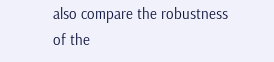also compare the robustness of the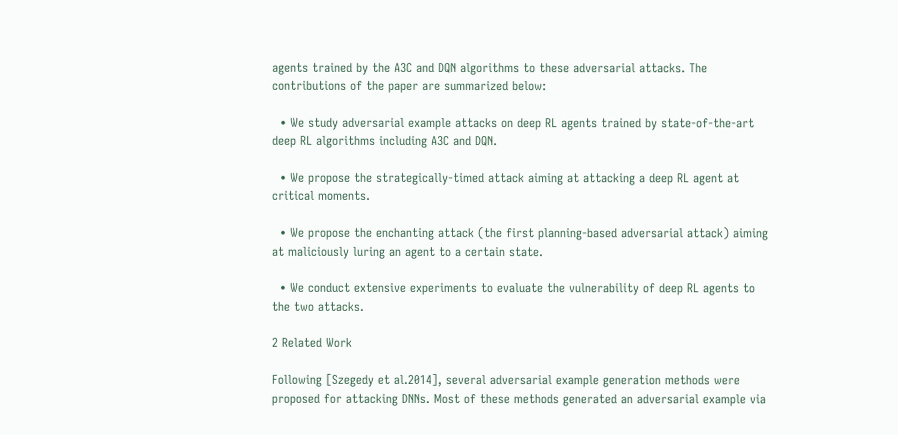agents trained by the A3C and DQN algorithms to these adversarial attacks. The contributions of the paper are summarized below:

  • We study adversarial example attacks on deep RL agents trained by state-of-the-art deep RL algorithms including A3C and DQN.

  • We propose the strategically-timed attack aiming at attacking a deep RL agent at critical moments.

  • We propose the enchanting attack (the first planning-based adversarial attack) aiming at maliciously luring an agent to a certain state.

  • We conduct extensive experiments to evaluate the vulnerability of deep RL agents to the two attacks.

2 Related Work

Following [Szegedy et al.2014], several adversarial example generation methods were proposed for attacking DNNs. Most of these methods generated an adversarial example via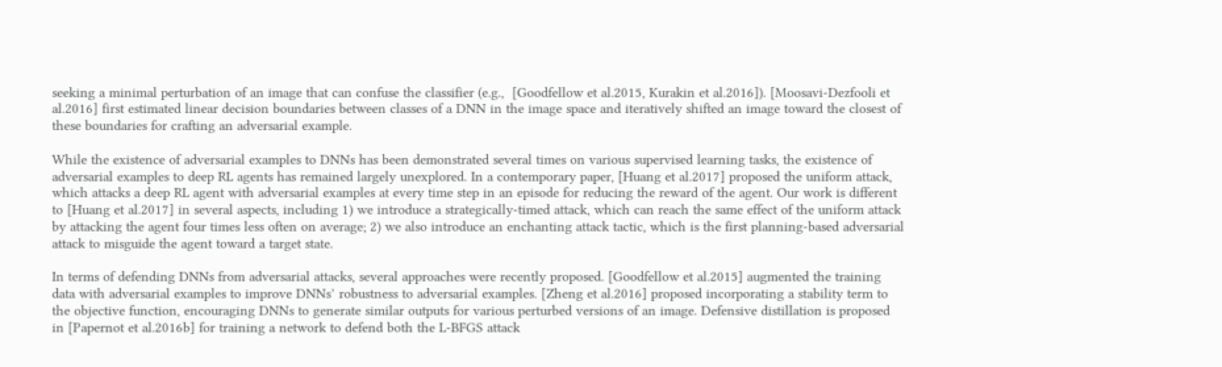seeking a minimal perturbation of an image that can confuse the classifier (e.g.,  [Goodfellow et al.2015, Kurakin et al.2016]). [Moosavi-Dezfooli et al.2016] first estimated linear decision boundaries between classes of a DNN in the image space and iteratively shifted an image toward the closest of these boundaries for crafting an adversarial example.

While the existence of adversarial examples to DNNs has been demonstrated several times on various supervised learning tasks, the existence of adversarial examples to deep RL agents has remained largely unexplored. In a contemporary paper, [Huang et al.2017] proposed the uniform attack, which attacks a deep RL agent with adversarial examples at every time step in an episode for reducing the reward of the agent. Our work is different to [Huang et al.2017] in several aspects, including 1) we introduce a strategically-timed attack, which can reach the same effect of the uniform attack by attacking the agent four times less often on average; 2) we also introduce an enchanting attack tactic, which is the first planning-based adversarial attack to misguide the agent toward a target state.

In terms of defending DNNs from adversarial attacks, several approaches were recently proposed. [Goodfellow et al.2015] augmented the training data with adversarial examples to improve DNNs’ robustness to adversarial examples. [Zheng et al.2016] proposed incorporating a stability term to the objective function, encouraging DNNs to generate similar outputs for various perturbed versions of an image. Defensive distillation is proposed in [Papernot et al.2016b] for training a network to defend both the L-BFGS attack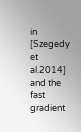in [Szegedy et al.2014] and the fast gradient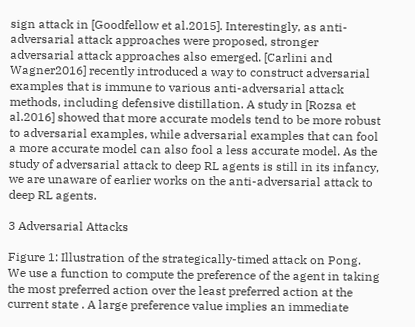sign attack in [Goodfellow et al.2015]. Interestingly, as anti-adversarial attack approaches were proposed, stronger adversarial attack approaches also emerged. [Carlini and Wagner2016] recently introduced a way to construct adversarial examples that is immune to various anti-adversarial attack methods, including defensive distillation. A study in [Rozsa et al.2016] showed that more accurate models tend to be more robust to adversarial examples, while adversarial examples that can fool a more accurate model can also fool a less accurate model. As the study of adversarial attack to deep RL agents is still in its infancy, we are unaware of earlier works on the anti-adversarial attack to deep RL agents.

3 Adversarial Attacks

Figure 1: Illustration of the strategically-timed attack on Pong. We use a function to compute the preference of the agent in taking the most preferred action over the least preferred action at the current state . A large preference value implies an immediate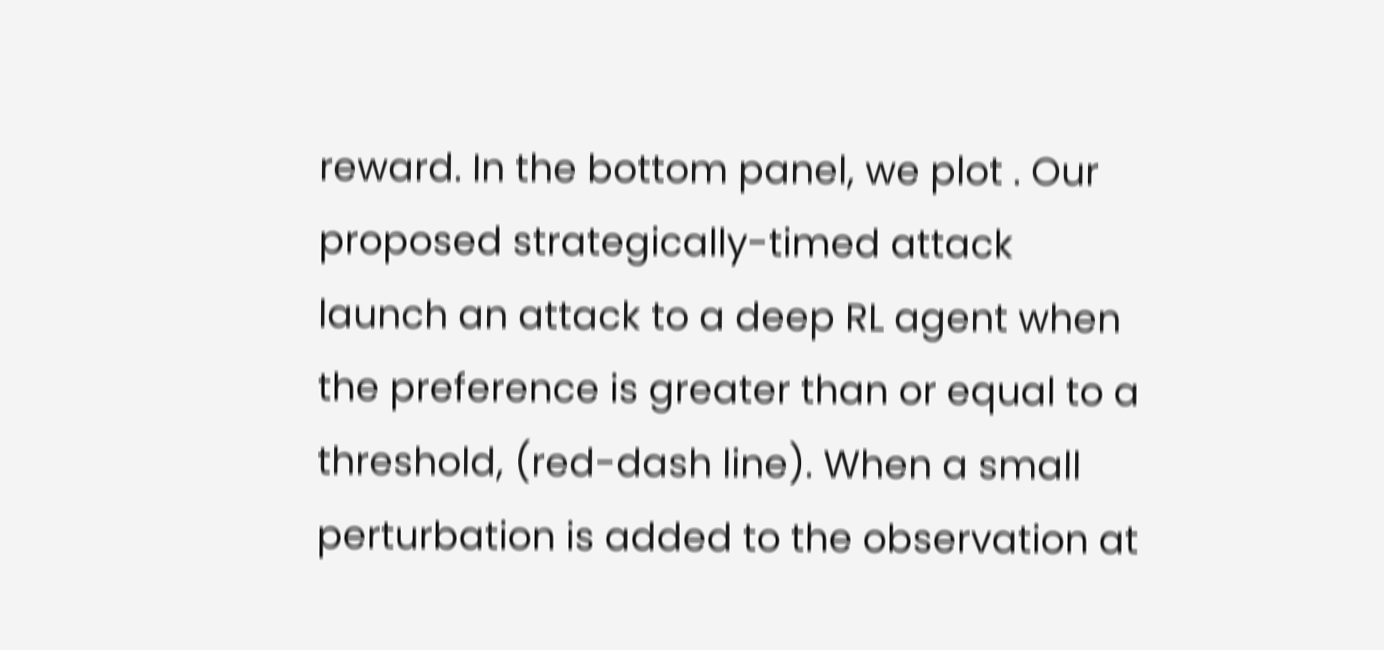reward. In the bottom panel, we plot . Our proposed strategically-timed attack launch an attack to a deep RL agent when the preference is greater than or equal to a threshold, (red-dash line). When a small perturbation is added to the observation at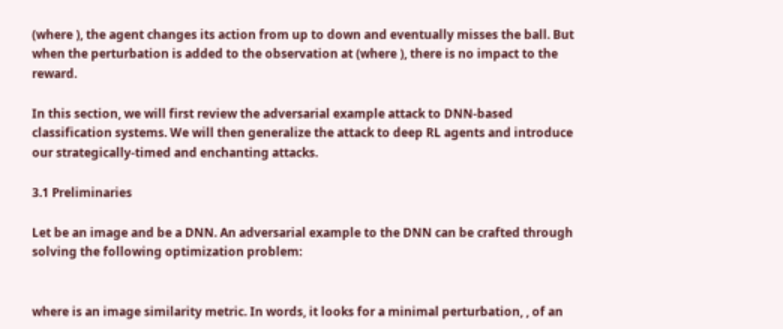(where ), the agent changes its action from up to down and eventually misses the ball. But when the perturbation is added to the observation at (where ), there is no impact to the reward.

In this section, we will first review the adversarial example attack to DNN-based classification systems. We will then generalize the attack to deep RL agents and introduce our strategically-timed and enchanting attacks.

3.1 Preliminaries

Let be an image and be a DNN. An adversarial example to the DNN can be crafted through solving the following optimization problem:


where is an image similarity metric. In words, it looks for a minimal perturbation, , of an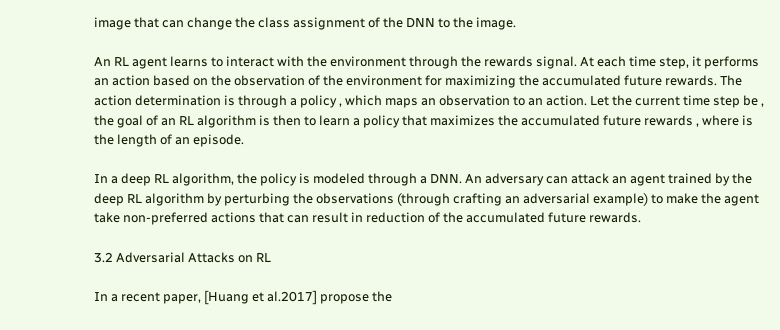image that can change the class assignment of the DNN to the image.

An RL agent learns to interact with the environment through the rewards signal. At each time step, it performs an action based on the observation of the environment for maximizing the accumulated future rewards. The action determination is through a policy , which maps an observation to an action. Let the current time step be , the goal of an RL algorithm is then to learn a policy that maximizes the accumulated future rewards , where is the length of an episode.

In a deep RL algorithm, the policy is modeled through a DNN. An adversary can attack an agent trained by the deep RL algorithm by perturbing the observations (through crafting an adversarial example) to make the agent take non-preferred actions that can result in reduction of the accumulated future rewards.

3.2 Adversarial Attacks on RL

In a recent paper, [Huang et al.2017] propose the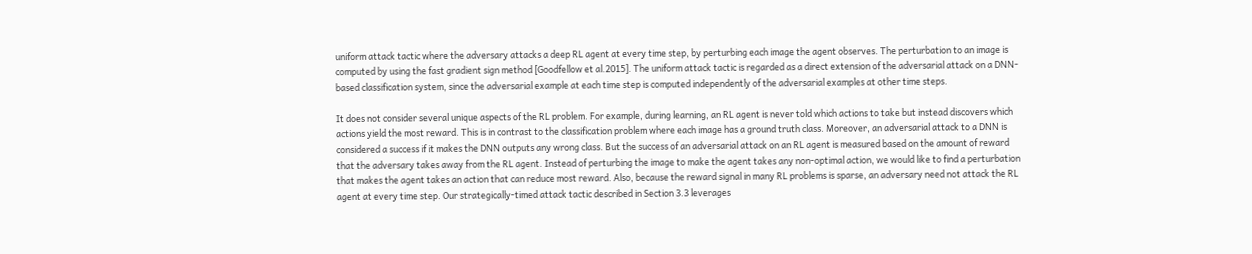uniform attack tactic where the adversary attacks a deep RL agent at every time step, by perturbing each image the agent observes. The perturbation to an image is computed by using the fast gradient sign method [Goodfellow et al.2015]. The uniform attack tactic is regarded as a direct extension of the adversarial attack on a DNN-based classification system, since the adversarial example at each time step is computed independently of the adversarial examples at other time steps.

It does not consider several unique aspects of the RL problem. For example, during learning, an RL agent is never told which actions to take but instead discovers which actions yield the most reward. This is in contrast to the classification problem where each image has a ground truth class. Moreover, an adversarial attack to a DNN is considered a success if it makes the DNN outputs any wrong class. But the success of an adversarial attack on an RL agent is measured based on the amount of reward that the adversary takes away from the RL agent. Instead of perturbing the image to make the agent takes any non-optimal action, we would like to find a perturbation that makes the agent takes an action that can reduce most reward. Also, because the reward signal in many RL problems is sparse, an adversary need not attack the RL agent at every time step. Our strategically-timed attack tactic described in Section 3.3 leverages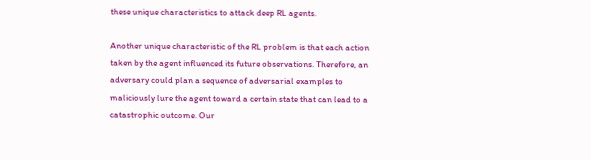these unique characteristics to attack deep RL agents.

Another unique characteristic of the RL problem is that each action taken by the agent influenced its future observations. Therefore, an adversary could plan a sequence of adversarial examples to maliciously lure the agent toward a certain state that can lead to a catastrophic outcome. Our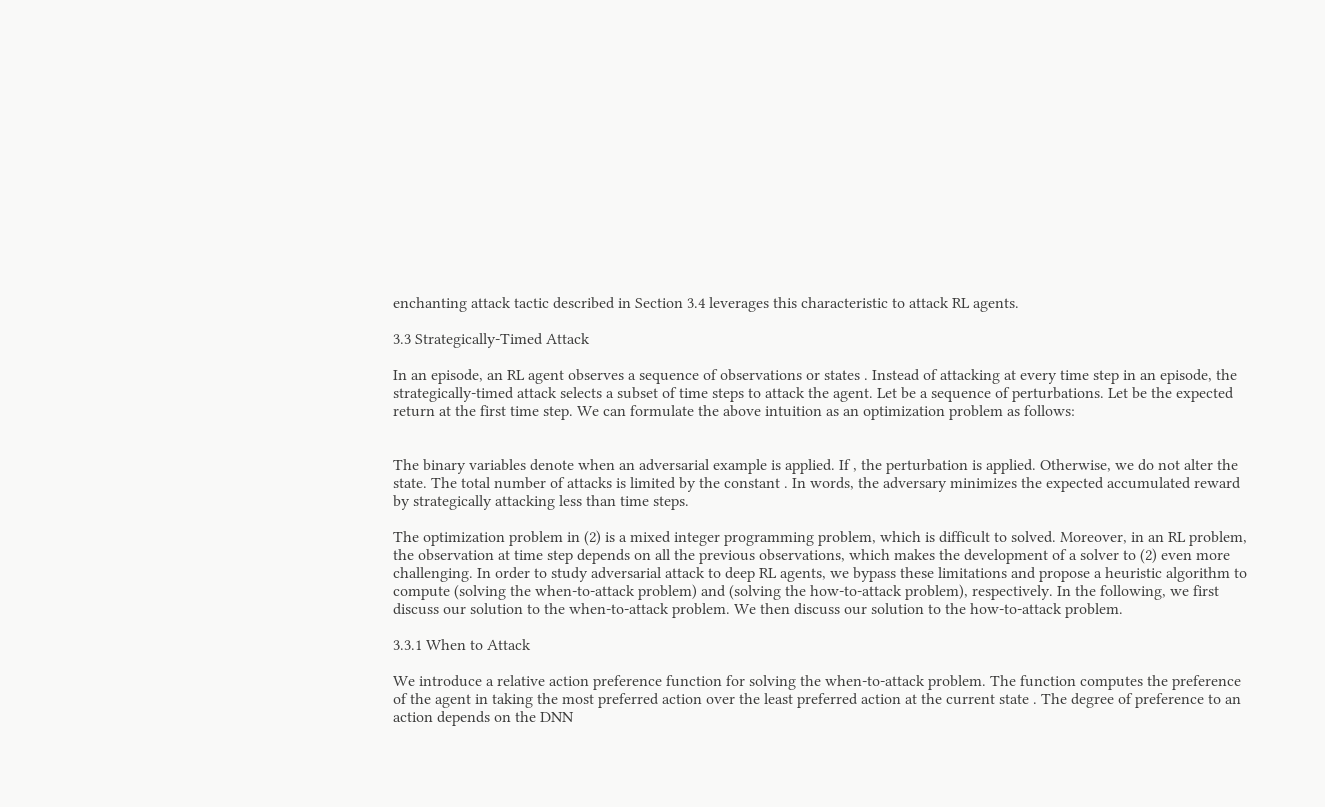enchanting attack tactic described in Section 3.4 leverages this characteristic to attack RL agents.

3.3 Strategically-Timed Attack

In an episode, an RL agent observes a sequence of observations or states . Instead of attacking at every time step in an episode, the strategically-timed attack selects a subset of time steps to attack the agent. Let be a sequence of perturbations. Let be the expected return at the first time step. We can formulate the above intuition as an optimization problem as follows:


The binary variables denote when an adversarial example is applied. If , the perturbation is applied. Otherwise, we do not alter the state. The total number of attacks is limited by the constant . In words, the adversary minimizes the expected accumulated reward by strategically attacking less than time steps.

The optimization problem in (2) is a mixed integer programming problem, which is difficult to solved. Moreover, in an RL problem, the observation at time step depends on all the previous observations, which makes the development of a solver to (2) even more challenging. In order to study adversarial attack to deep RL agents, we bypass these limitations and propose a heuristic algorithm to compute (solving the when-to-attack problem) and (solving the how-to-attack problem), respectively. In the following, we first discuss our solution to the when-to-attack problem. We then discuss our solution to the how-to-attack problem.

3.3.1 When to Attack

We introduce a relative action preference function for solving the when-to-attack problem. The function computes the preference of the agent in taking the most preferred action over the least preferred action at the current state . The degree of preference to an action depends on the DNN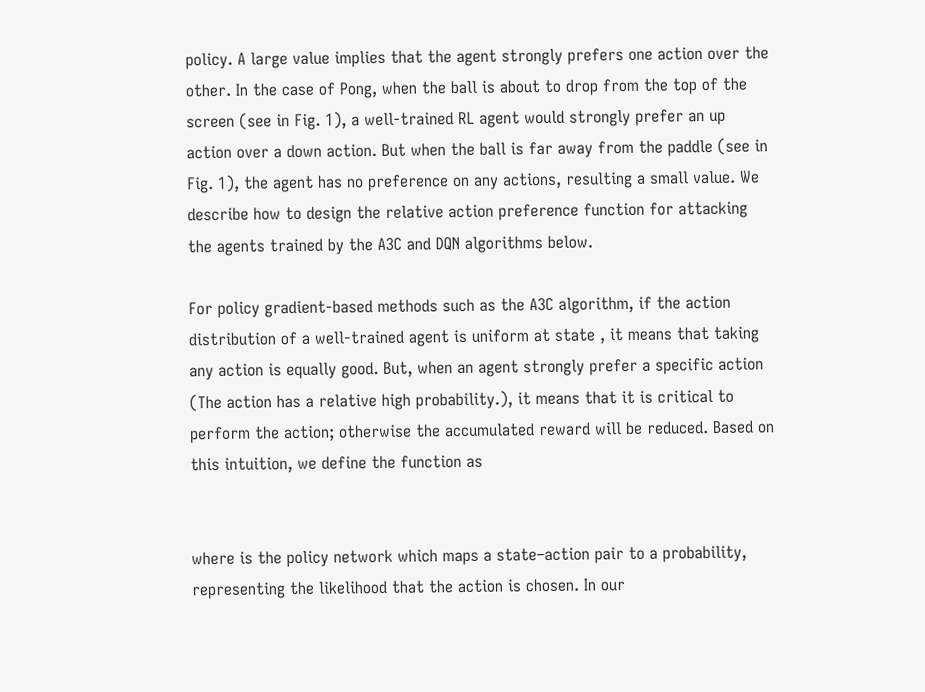policy. A large value implies that the agent strongly prefers one action over the other. In the case of Pong, when the ball is about to drop from the top of the screen (see in Fig. 1), a well-trained RL agent would strongly prefer an up action over a down action. But when the ball is far away from the paddle (see in Fig. 1), the agent has no preference on any actions, resulting a small value. We describe how to design the relative action preference function for attacking the agents trained by the A3C and DQN algorithms below.

For policy gradient-based methods such as the A3C algorithm, if the action distribution of a well-trained agent is uniform at state , it means that taking any action is equally good. But, when an agent strongly prefer a specific action (The action has a relative high probability.), it means that it is critical to perform the action; otherwise the accumulated reward will be reduced. Based on this intuition, we define the function as


where is the policy network which maps a state–action pair to a probability, representing the likelihood that the action is chosen. In our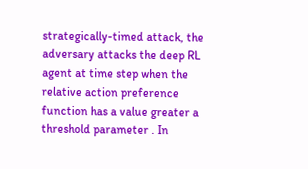strategically-timed attack, the adversary attacks the deep RL agent at time step when the relative action preference function has a value greater a threshold parameter . In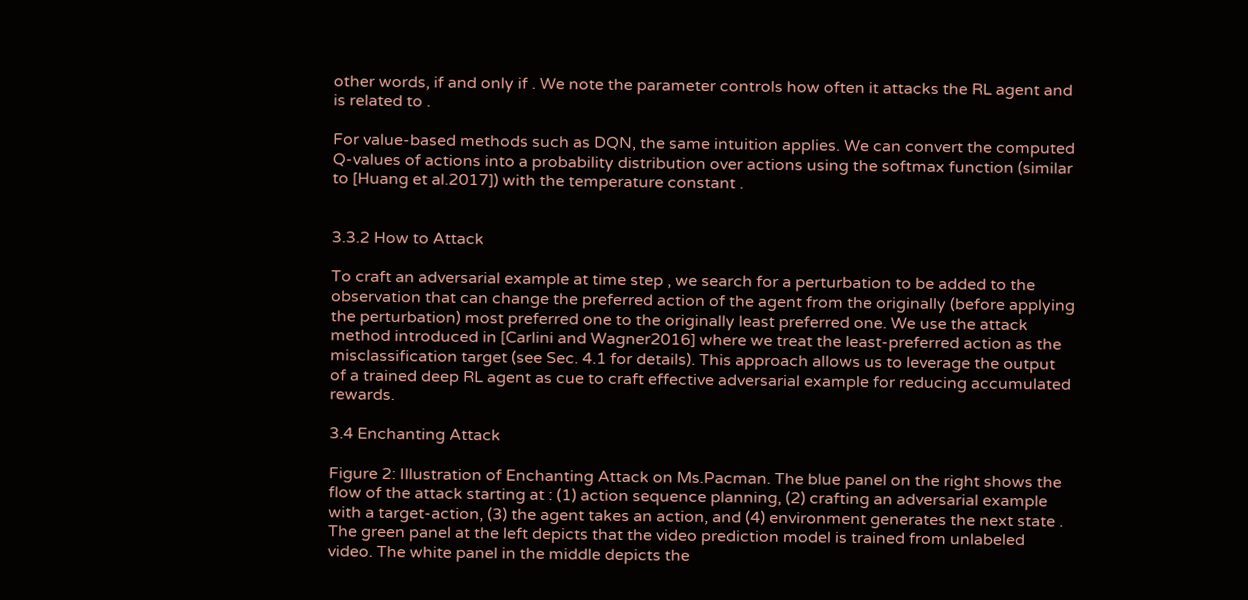other words, if and only if . We note the parameter controls how often it attacks the RL agent and is related to .

For value-based methods such as DQN, the same intuition applies. We can convert the computed Q-values of actions into a probability distribution over actions using the softmax function (similar to [Huang et al.2017]) with the temperature constant .


3.3.2 How to Attack

To craft an adversarial example at time step , we search for a perturbation to be added to the observation that can change the preferred action of the agent from the originally (before applying the perturbation) most preferred one to the originally least preferred one. We use the attack method introduced in [Carlini and Wagner2016] where we treat the least-preferred action as the misclassification target (see Sec. 4.1 for details). This approach allows us to leverage the output of a trained deep RL agent as cue to craft effective adversarial example for reducing accumulated rewards.

3.4 Enchanting Attack

Figure 2: Illustration of Enchanting Attack on Ms.Pacman. The blue panel on the right shows the flow of the attack starting at : (1) action sequence planning, (2) crafting an adversarial example with a target-action, (3) the agent takes an action, and (4) environment generates the next state . The green panel at the left depicts that the video prediction model is trained from unlabeled video. The white panel in the middle depicts the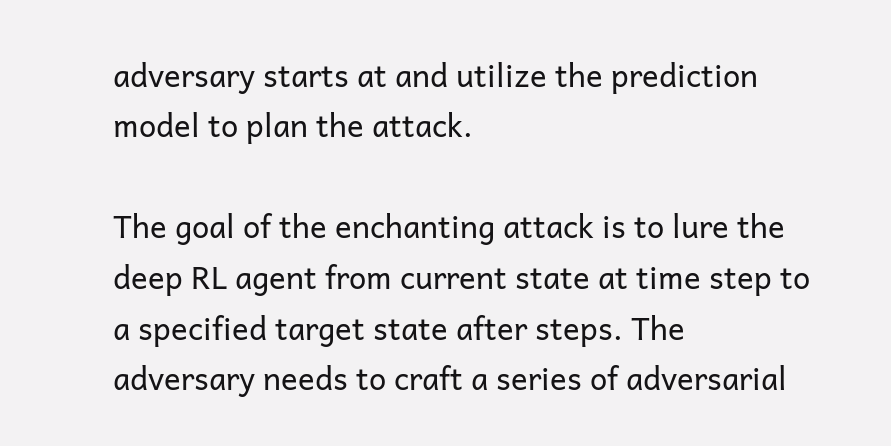adversary starts at and utilize the prediction model to plan the attack.

The goal of the enchanting attack is to lure the deep RL agent from current state at time step to a specified target state after steps. The adversary needs to craft a series of adversarial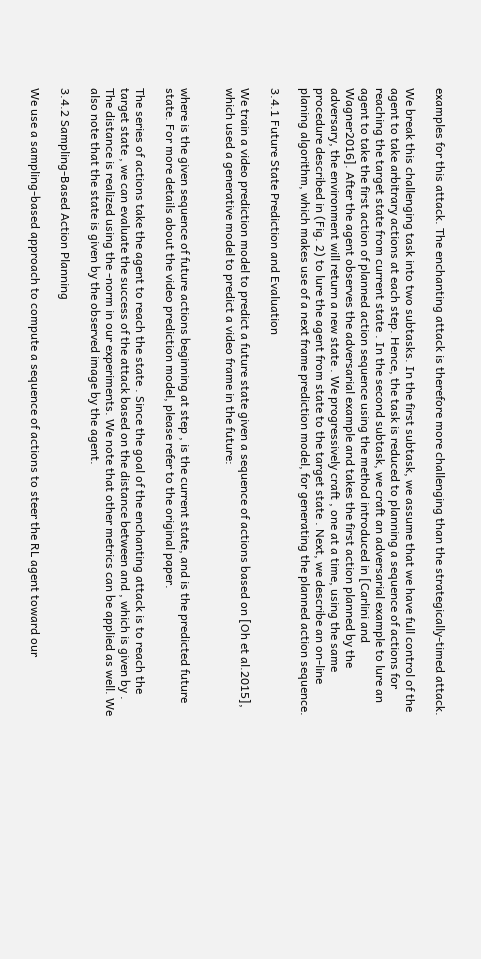examples for this attack. The enchanting attack is therefore more challenging than the strategically-timed attack.

We break this challenging task into two subtasks. In the first subtask, we assume that we have full control of the agent to take arbitrary actions at each step. Hence, the task is reduced to planning a sequence of actions for reaching the target state from current state . In the second subtask, we craft an adversarial example to lure an agent to take the first action of planned action sequence using the method introduced in [Carlini and Wagner2016]. After the agent observes the adversarial example and takes the first action planned by the adversary, the environment will return a new state . We progressively craft , one at a time, using the same procedure described in (Fig. 2) to lure the agent from state to the target state . Next, we describe an on-line planing algorithm, which makes use of a next frame prediction model, for generating the planned action sequence.

3.4.1 Future State Prediction and Evaluation

We train a video prediction model to predict a future state given a sequence of actions based on [Oh et al.2015], which used a generative model to predict a video frame in the future:


where is the given sequence of future actions beginning at step , is the current state, and is the predicted future state. For more details about the video prediction model, please refer to the original paper.

The series of actions take the agent to reach the state . Since the goal of the enchanting attack is to reach the target state , we can evaluate the success of the attack based on the distance between and , which is given by . The distance is realized using the -norm in our experiments. We note that other metrics can be applied as well. We also note that the state is given by the observed image by the agent.

3.4.2 Sampling-Based Action Planning

We use a sampling-based approach to compute a sequence of actions to steer the RL agent toward our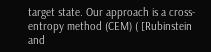target state. Our approach is a cross-entropy method (CEM) ( [Rubinstein and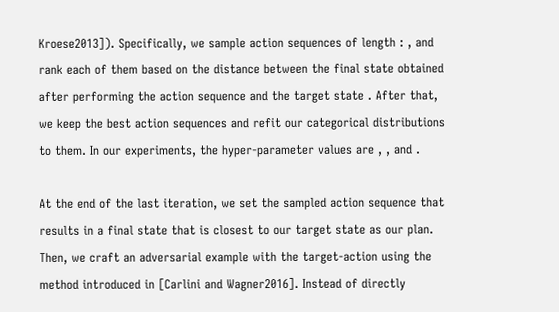Kroese2013]). Specifically, we sample action sequences of length : , and rank each of them based on the distance between the final state obtained after performing the action sequence and the target state . After that, we keep the best action sequences and refit our categorical distributions to them. In our experiments, the hyper-parameter values are , , and .

At the end of the last iteration, we set the sampled action sequence that results in a final state that is closest to our target state as our plan. Then, we craft an adversarial example with the target-action using the method introduced in [Carlini and Wagner2016]. Instead of directly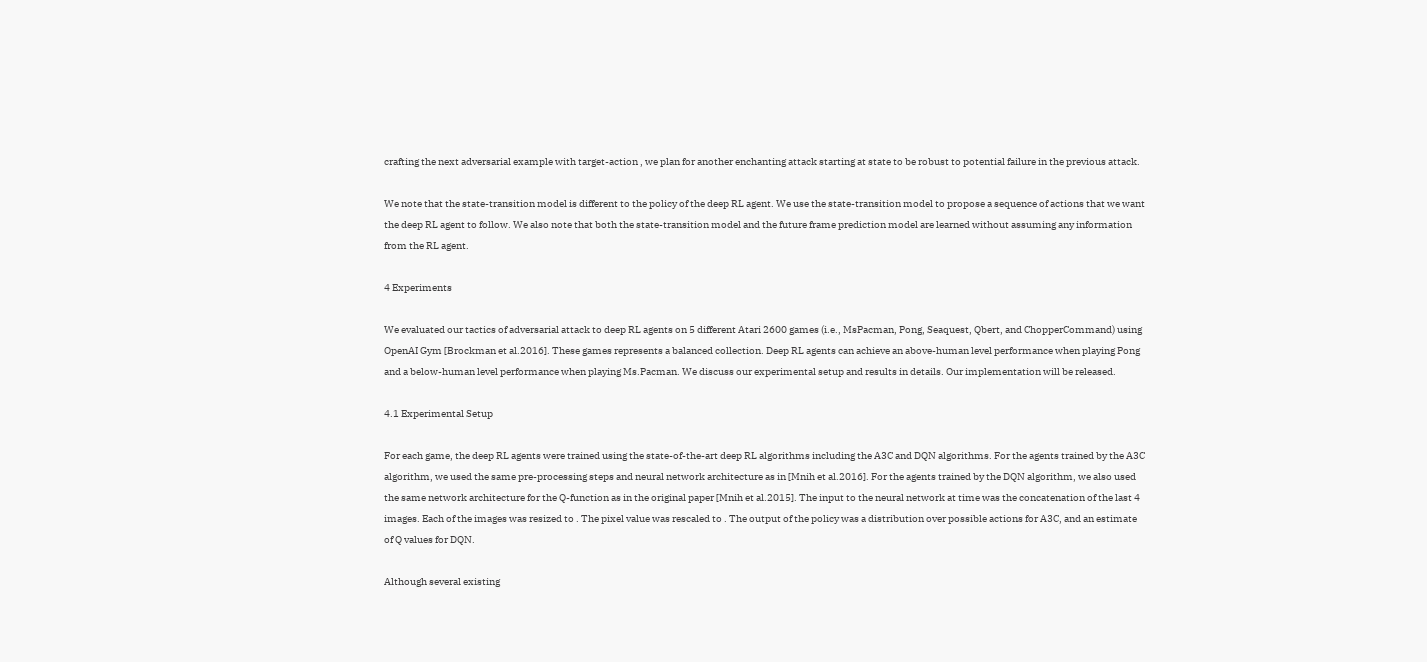crafting the next adversarial example with target-action , we plan for another enchanting attack starting at state to be robust to potential failure in the previous attack.

We note that the state-transition model is different to the policy of the deep RL agent. We use the state-transition model to propose a sequence of actions that we want the deep RL agent to follow. We also note that both the state-transition model and the future frame prediction model are learned without assuming any information from the RL agent.

4 Experiments

We evaluated our tactics of adversarial attack to deep RL agents on 5 different Atari 2600 games (i.e., MsPacman, Pong, Seaquest, Qbert, and ChopperCommand) using OpenAI Gym [Brockman et al.2016]. These games represents a balanced collection. Deep RL agents can achieve an above-human level performance when playing Pong and a below-human level performance when playing Ms.Pacman. We discuss our experimental setup and results in details. Our implementation will be released.

4.1 Experimental Setup

For each game, the deep RL agents were trained using the state-of-the-art deep RL algorithms including the A3C and DQN algorithms. For the agents trained by the A3C algorithm, we used the same pre-processing steps and neural network architecture as in [Mnih et al.2016]. For the agents trained by the DQN algorithm, we also used the same network architecture for the Q-function as in the original paper [Mnih et al.2015]. The input to the neural network at time was the concatenation of the last 4 images. Each of the images was resized to . The pixel value was rescaled to . The output of the policy was a distribution over possible actions for A3C, and an estimate of Q values for DQN.

Although several existing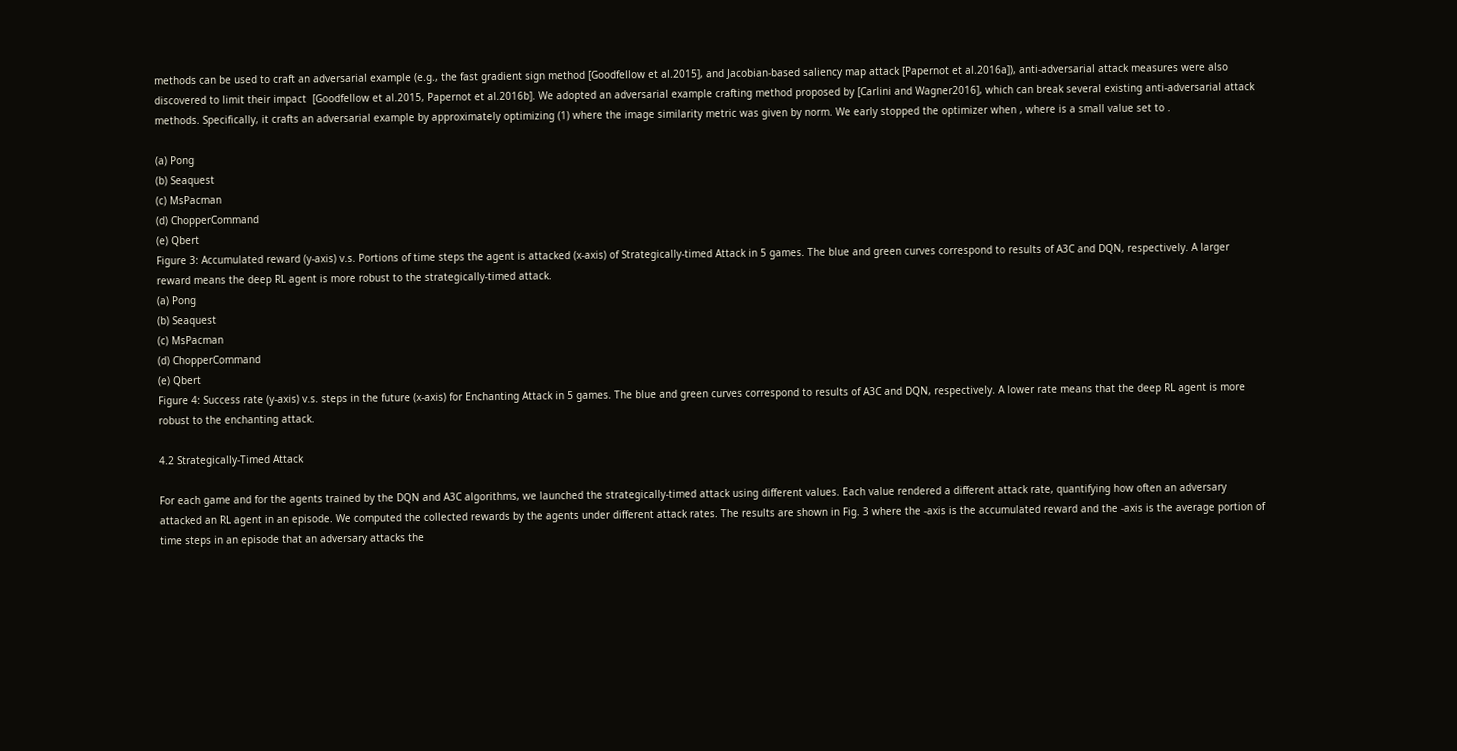methods can be used to craft an adversarial example (e.g., the fast gradient sign method [Goodfellow et al.2015], and Jacobian-based saliency map attack [Papernot et al.2016a]), anti-adversarial attack measures were also discovered to limit their impact  [Goodfellow et al.2015, Papernot et al.2016b]. We adopted an adversarial example crafting method proposed by [Carlini and Wagner2016], which can break several existing anti-adversarial attack methods. Specifically, it crafts an adversarial example by approximately optimizing (1) where the image similarity metric was given by norm. We early stopped the optimizer when , where is a small value set to .

(a) Pong
(b) Seaquest
(c) MsPacman
(d) ChopperCommand
(e) Qbert
Figure 3: Accumulated reward (y-axis) v.s. Portions of time steps the agent is attacked (x-axis) of Strategically-timed Attack in 5 games. The blue and green curves correspond to results of A3C and DQN, respectively. A larger reward means the deep RL agent is more robust to the strategically-timed attack.
(a) Pong
(b) Seaquest
(c) MsPacman
(d) ChopperCommand
(e) Qbert
Figure 4: Success rate (y-axis) v.s. steps in the future (x-axis) for Enchanting Attack in 5 games. The blue and green curves correspond to results of A3C and DQN, respectively. A lower rate means that the deep RL agent is more robust to the enchanting attack.

4.2 Strategically-Timed Attack

For each game and for the agents trained by the DQN and A3C algorithms, we launched the strategically-timed attack using different values. Each value rendered a different attack rate, quantifying how often an adversary attacked an RL agent in an episode. We computed the collected rewards by the agents under different attack rates. The results are shown in Fig. 3 where the -axis is the accumulated reward and the -axis is the average portion of time steps in an episode that an adversary attacks the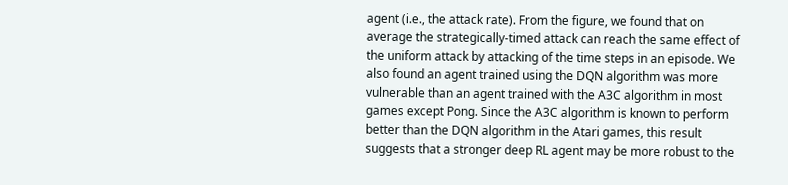agent (i.e., the attack rate). From the figure, we found that on average the strategically-timed attack can reach the same effect of the uniform attack by attacking of the time steps in an episode. We also found an agent trained using the DQN algorithm was more vulnerable than an agent trained with the A3C algorithm in most games except Pong. Since the A3C algorithm is known to perform better than the DQN algorithm in the Atari games, this result suggests that a stronger deep RL agent may be more robust to the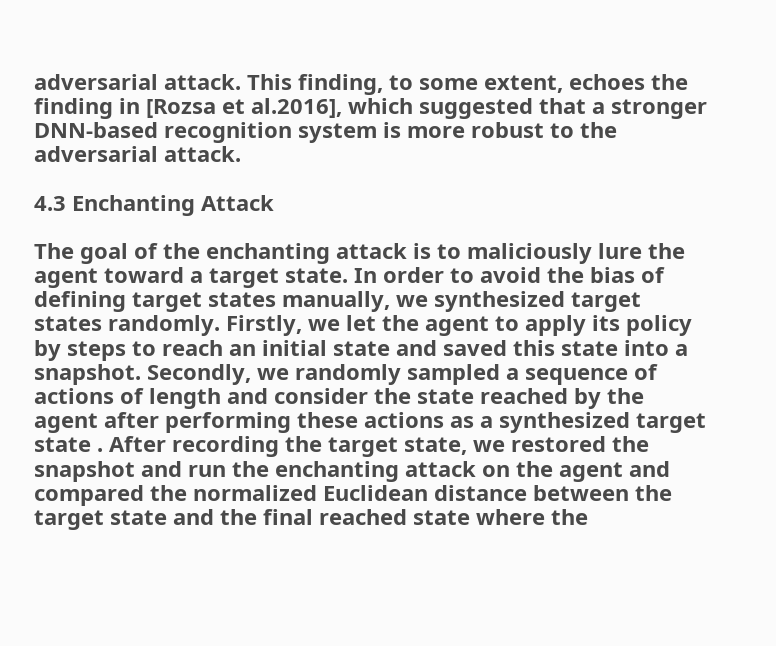adversarial attack. This finding, to some extent, echoes the finding in [Rozsa et al.2016], which suggested that a stronger DNN-based recognition system is more robust to the adversarial attack.

4.3 Enchanting Attack

The goal of the enchanting attack is to maliciously lure the agent toward a target state. In order to avoid the bias of defining target states manually, we synthesized target states randomly. Firstly, we let the agent to apply its policy by steps to reach an initial state and saved this state into a snapshot. Secondly, we randomly sampled a sequence of actions of length and consider the state reached by the agent after performing these actions as a synthesized target state . After recording the target state, we restored the snapshot and run the enchanting attack on the agent and compared the normalized Euclidean distance between the target state and the final reached state where the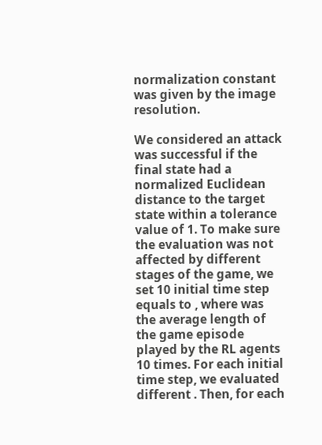normalization constant was given by the image resolution.

We considered an attack was successful if the final state had a normalized Euclidean distance to the target state within a tolerance value of 1. To make sure the evaluation was not affected by different stages of the game, we set 10 initial time step equals to , where was the average length of the game episode played by the RL agents 10 times. For each initial time step, we evaluated different . Then, for each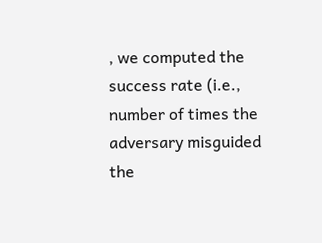, we computed the success rate (i.e., number of times the adversary misguided the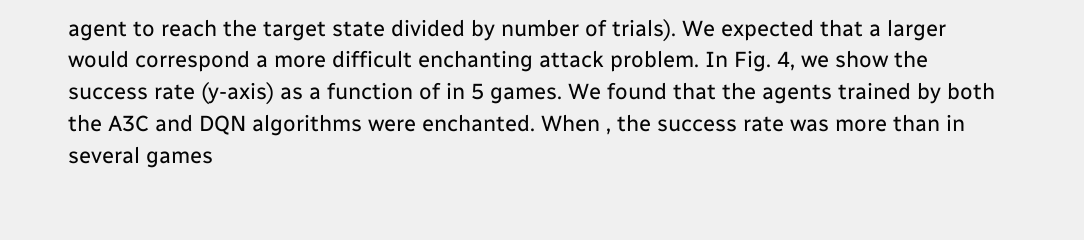agent to reach the target state divided by number of trials). We expected that a larger would correspond a more difficult enchanting attack problem. In Fig. 4, we show the success rate (y-axis) as a function of in 5 games. We found that the agents trained by both the A3C and DQN algorithms were enchanted. When , the success rate was more than in several games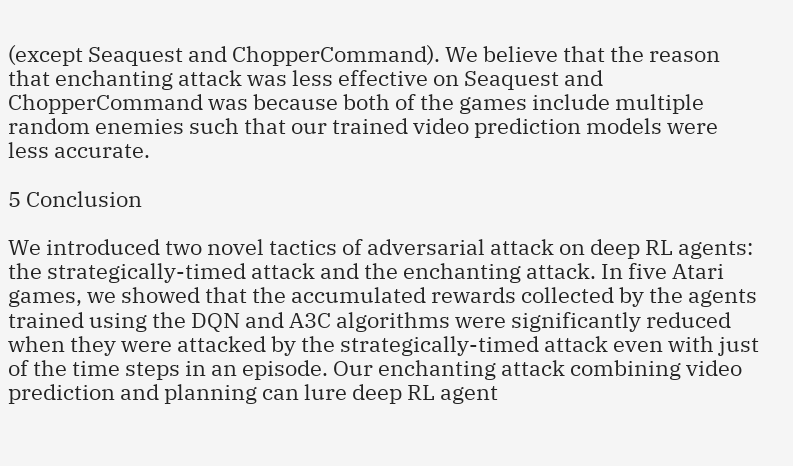(except Seaquest and ChopperCommand). We believe that the reason that enchanting attack was less effective on Seaquest and ChopperCommand was because both of the games include multiple random enemies such that our trained video prediction models were less accurate.

5 Conclusion

We introduced two novel tactics of adversarial attack on deep RL agents: the strategically-timed attack and the enchanting attack. In five Atari games, we showed that the accumulated rewards collected by the agents trained using the DQN and A3C algorithms were significantly reduced when they were attacked by the strategically-timed attack even with just of the time steps in an episode. Our enchanting attack combining video prediction and planning can lure deep RL agent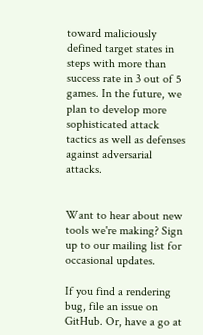toward maliciously defined target states in steps with more than success rate in 3 out of 5 games. In the future, we plan to develop more sophisticated attack tactics as well as defenses against adversarial attacks.


Want to hear about new tools we're making? Sign up to our mailing list for occasional updates.

If you find a rendering bug, file an issue on GitHub. Or, have a go at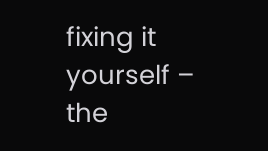fixing it yourself – the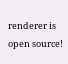renderer is open source!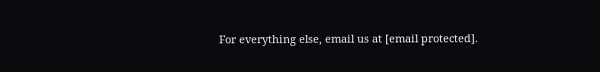For everything else, email us at [email protected].